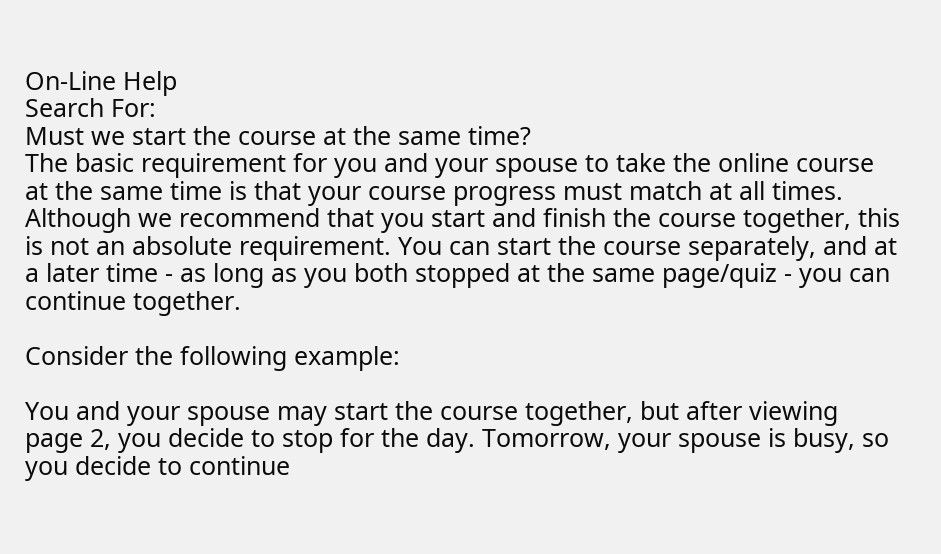On-Line Help
Search For:
Must we start the course at the same time?
The basic requirement for you and your spouse to take the online course at the same time is that your course progress must match at all times. Although we recommend that you start and finish the course together, this is not an absolute requirement. You can start the course separately, and at a later time - as long as you both stopped at the same page/quiz - you can continue together.

Consider the following example:

You and your spouse may start the course together, but after viewing page 2, you decide to stop for the day. Tomorrow, your spouse is busy, so you decide to continue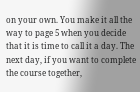on your own. You make it all the way to page 5 when you decide that it is time to call it a day. The next day, if you want to complete the course together,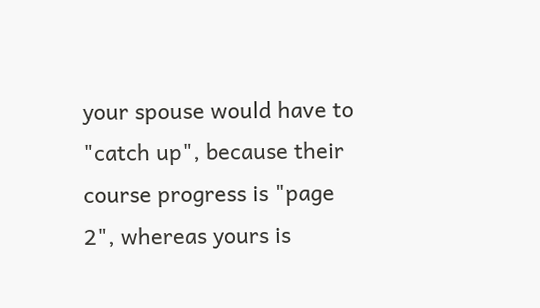your spouse would have to "catch up", because their course progress is "page 2", whereas yours is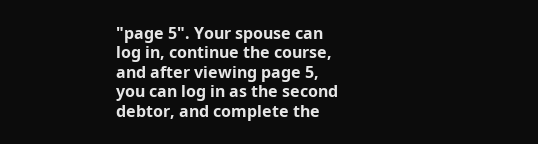"page 5". Your spouse can log in, continue the course, and after viewing page 5, you can log in as the second debtor, and complete the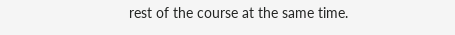rest of the course at the same time.